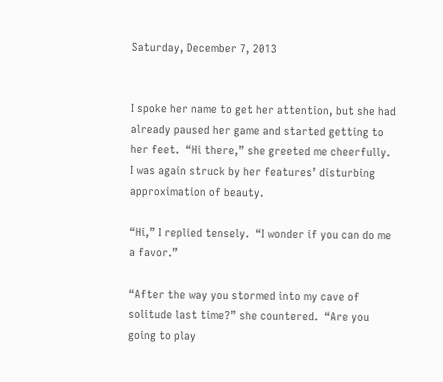Saturday, December 7, 2013


I spoke her name to get her attention, but she had already paused her game and started getting to her feet.  “Hi there,” she greeted me cheerfully.  I was again struck by her features’ disturbing approximation of beauty.

“Hi,” I replied tensely.  “I wonder if you can do me a favor.”

“After the way you stormed into my cave of solitude last time?” she countered.  “Are you going to play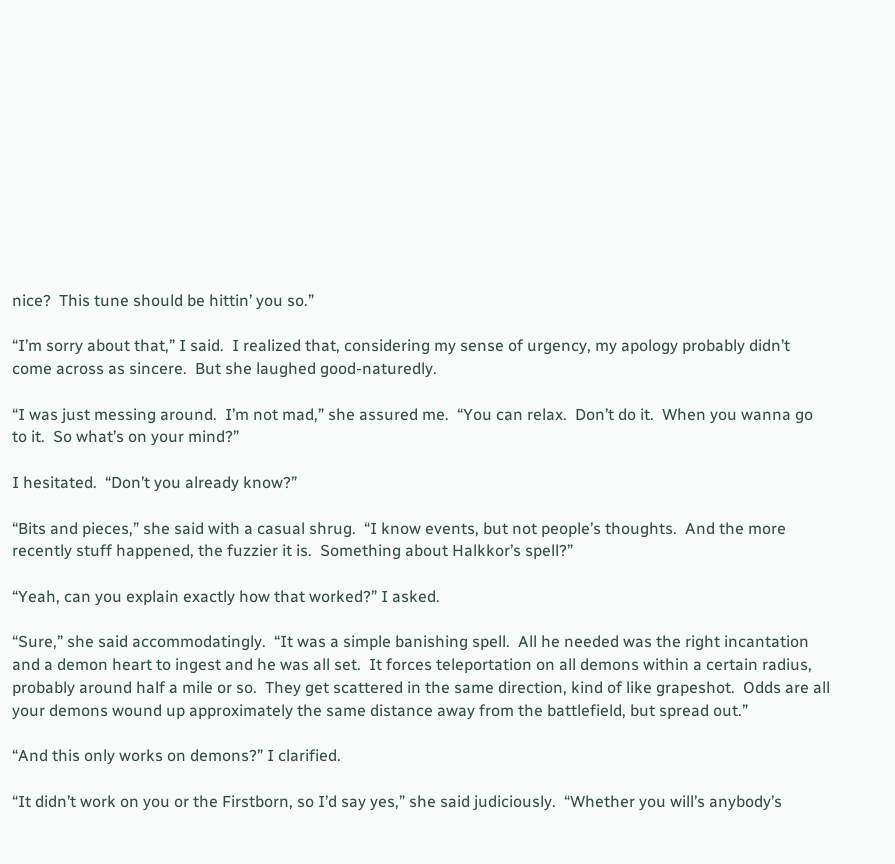nice?  This tune should be hittin’ you so.”

“I’m sorry about that,” I said.  I realized that, considering my sense of urgency, my apology probably didn’t come across as sincere.  But she laughed good-naturedly.

“I was just messing around.  I’m not mad,” she assured me.  “You can relax.  Don’t do it.  When you wanna go to it.  So what’s on your mind?”

I hesitated.  “Don’t you already know?”

“Bits and pieces,” she said with a casual shrug.  “I know events, but not people’s thoughts.  And the more recently stuff happened, the fuzzier it is.  Something about Halkkor’s spell?”

“Yeah, can you explain exactly how that worked?” I asked.

“Sure,” she said accommodatingly.  “It was a simple banishing spell.  All he needed was the right incantation and a demon heart to ingest and he was all set.  It forces teleportation on all demons within a certain radius, probably around half a mile or so.  They get scattered in the same direction, kind of like grapeshot.  Odds are all your demons wound up approximately the same distance away from the battlefield, but spread out.”

“And this only works on demons?” I clarified.

“It didn’t work on you or the Firstborn, so I’d say yes,” she said judiciously.  “Whether you will’s anybody’s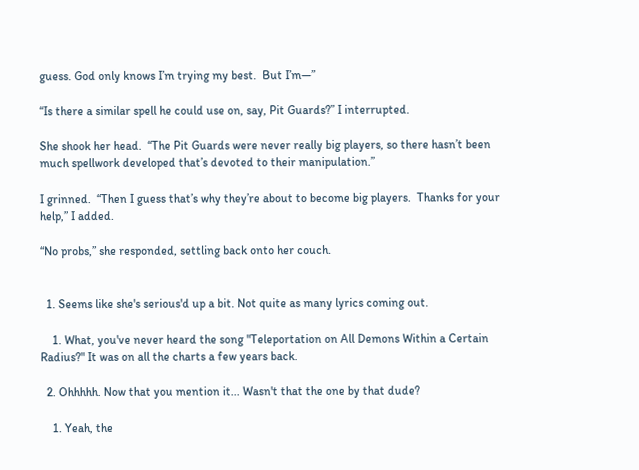guess. God only knows I’m trying my best.  But I’m—”

“Is there a similar spell he could use on, say, Pit Guards?” I interrupted.

She shook her head.  “The Pit Guards were never really big players, so there hasn’t been much spellwork developed that’s devoted to their manipulation.”

I grinned.  “Then I guess that’s why they’re about to become big players.  Thanks for your help,” I added.

“No probs,” she responded, settling back onto her couch.


  1. Seems like she's serious'd up a bit. Not quite as many lyrics coming out.

    1. What, you've never heard the song "Teleportation on All Demons Within a Certain Radius?" It was on all the charts a few years back.

  2. Ohhhhh. Now that you mention it... Wasn't that the one by that dude?

    1. Yeah, the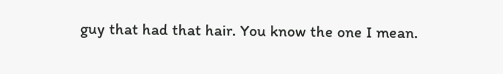guy that had that hair. You know the one I mean.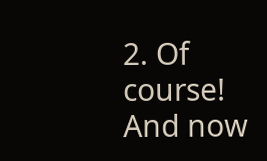2. Of course! And now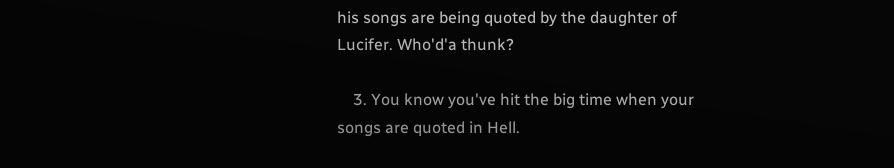his songs are being quoted by the daughter of Lucifer. Who'd'a thunk?

    3. You know you've hit the big time when your songs are quoted in Hell.